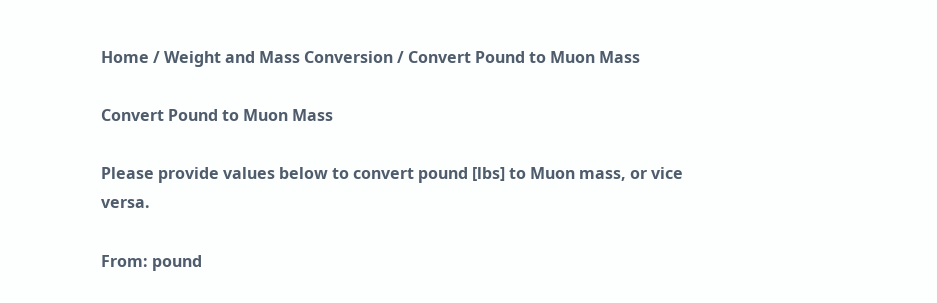Home / Weight and Mass Conversion / Convert Pound to Muon Mass

Convert Pound to Muon Mass

Please provide values below to convert pound [lbs] to Muon mass, or vice versa.

From: pound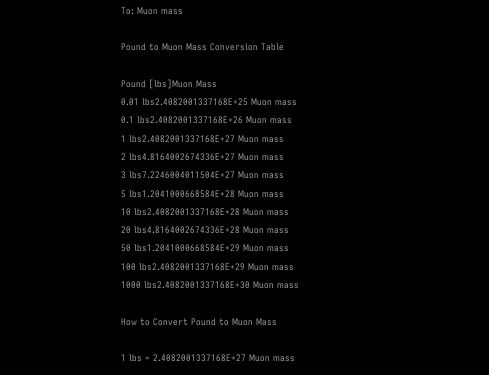To: Muon mass

Pound to Muon Mass Conversion Table

Pound [lbs]Muon Mass
0.01 lbs2.4082001337168E+25 Muon mass
0.1 lbs2.4082001337168E+26 Muon mass
1 lbs2.4082001337168E+27 Muon mass
2 lbs4.8164002674336E+27 Muon mass
3 lbs7.2246004011504E+27 Muon mass
5 lbs1.2041000668584E+28 Muon mass
10 lbs2.4082001337168E+28 Muon mass
20 lbs4.8164002674336E+28 Muon mass
50 lbs1.2041000668584E+29 Muon mass
100 lbs2.4082001337168E+29 Muon mass
1000 lbs2.4082001337168E+30 Muon mass

How to Convert Pound to Muon Mass

1 lbs = 2.4082001337168E+27 Muon mass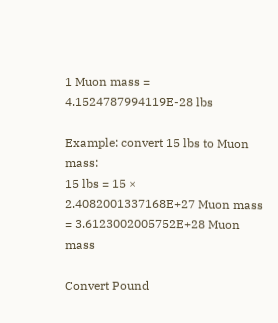1 Muon mass = 4.1524787994119E-28 lbs

Example: convert 15 lbs to Muon mass:
15 lbs = 15 × 2.4082001337168E+27 Muon mass = 3.6123002005752E+28 Muon mass

Convert Pound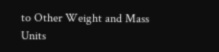to Other Weight and Mass Units